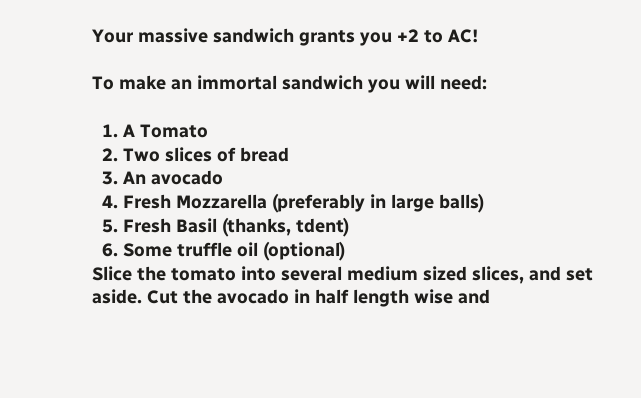Your massive sandwich grants you +2 to AC!

To make an immortal sandwich you will need:

  1. A Tomato
  2. Two slices of bread
  3. An avocado
  4. Fresh Mozzarella (preferably in large balls)
  5. Fresh Basil (thanks, tdent)
  6. Some truffle oil (optional)
Slice the tomato into several medium sized slices, and set aside. Cut the avocado in half length wise and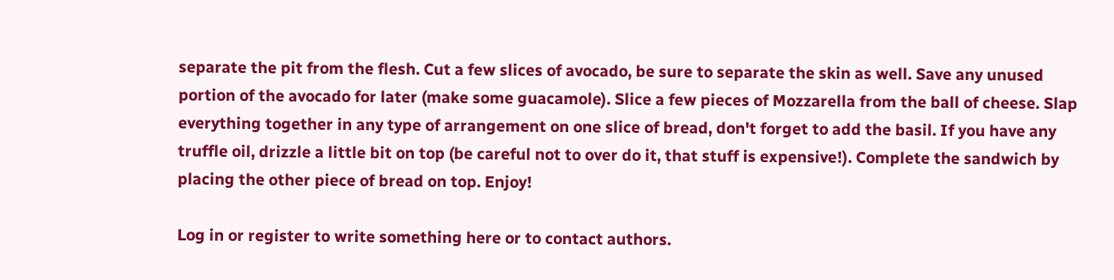separate the pit from the flesh. Cut a few slices of avocado, be sure to separate the skin as well. Save any unused portion of the avocado for later (make some guacamole). Slice a few pieces of Mozzarella from the ball of cheese. Slap everything together in any type of arrangement on one slice of bread, don't forget to add the basil. If you have any truffle oil, drizzle a little bit on top (be careful not to over do it, that stuff is expensive!). Complete the sandwich by placing the other piece of bread on top. Enjoy!

Log in or register to write something here or to contact authors.